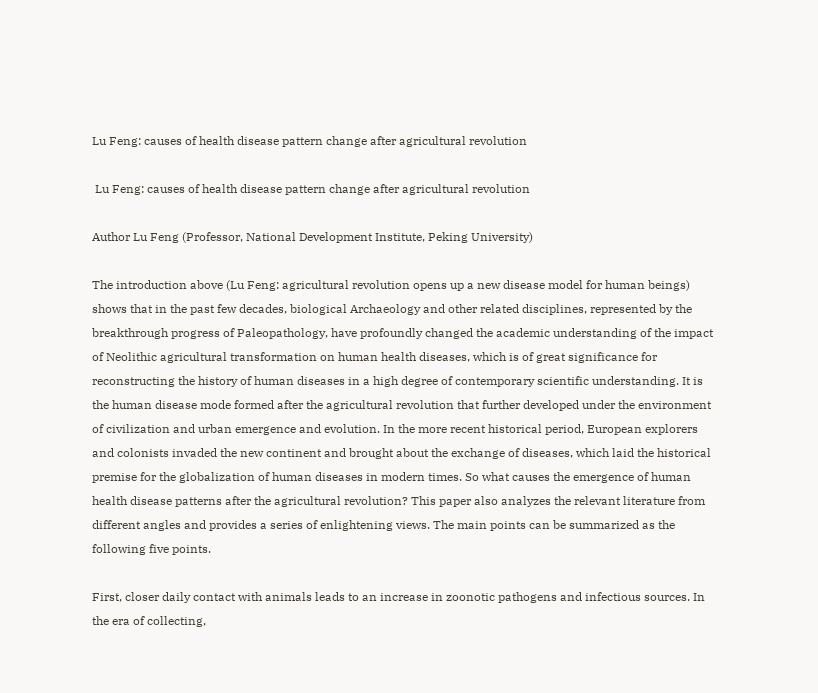Lu Feng: causes of health disease pattern change after agricultural revolution

 Lu Feng: causes of health disease pattern change after agricultural revolution

Author Lu Feng (Professor, National Development Institute, Peking University)

The introduction above (Lu Feng: agricultural revolution opens up a new disease model for human beings) shows that in the past few decades, biological Archaeology and other related disciplines, represented by the breakthrough progress of Paleopathology, have profoundly changed the academic understanding of the impact of Neolithic agricultural transformation on human health diseases, which is of great significance for reconstructing the history of human diseases in a high degree of contemporary scientific understanding. It is the human disease mode formed after the agricultural revolution that further developed under the environment of civilization and urban emergence and evolution. In the more recent historical period, European explorers and colonists invaded the new continent and brought about the exchange of diseases, which laid the historical premise for the globalization of human diseases in modern times. So what causes the emergence of human health disease patterns after the agricultural revolution? This paper also analyzes the relevant literature from different angles and provides a series of enlightening views. The main points can be summarized as the following five points.

First, closer daily contact with animals leads to an increase in zoonotic pathogens and infectious sources. In the era of collecting,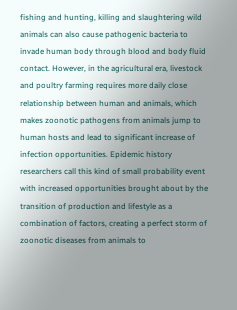fishing and hunting, killing and slaughtering wild animals can also cause pathogenic bacteria to invade human body through blood and body fluid contact. However, in the agricultural era, livestock and poultry farming requires more daily close relationship between human and animals, which makes zoonotic pathogens from animals jump to human hosts and lead to significant increase of infection opportunities. Epidemic history researchers call this kind of small probability event with increased opportunities brought about by the transition of production and lifestyle as a combination of factors, creating a perfect storm of zoonotic diseases from animals to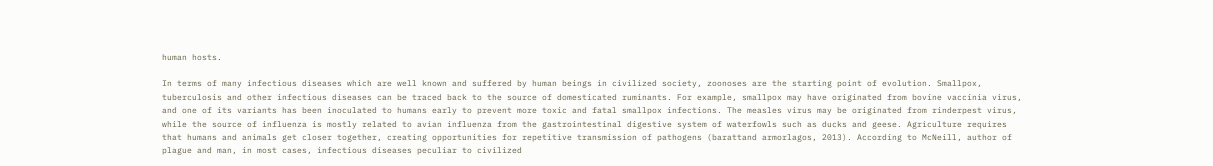human hosts.

In terms of many infectious diseases which are well known and suffered by human beings in civilized society, zoonoses are the starting point of evolution. Smallpox, tuberculosis and other infectious diseases can be traced back to the source of domesticated ruminants. For example, smallpox may have originated from bovine vaccinia virus, and one of its variants has been inoculated to humans early to prevent more toxic and fatal smallpox infections. The measles virus may be originated from rinderpest virus, while the source of influenza is mostly related to avian influenza from the gastrointestinal digestive system of waterfowls such as ducks and geese. Agriculture requires that humans and animals get closer together, creating opportunities for repetitive transmission of pathogens (barattand armorlagos, 2013). According to McNeill, author of plague and man, in most cases, infectious diseases peculiar to civilized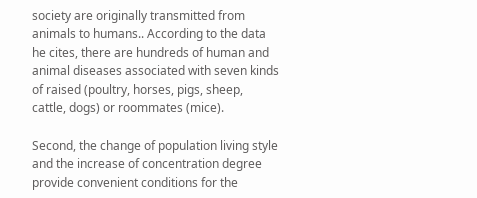society are originally transmitted from animals to humans.. According to the data he cites, there are hundreds of human and animal diseases associated with seven kinds of raised (poultry, horses, pigs, sheep, cattle, dogs) or roommates (mice).

Second, the change of population living style and the increase of concentration degree provide convenient conditions for the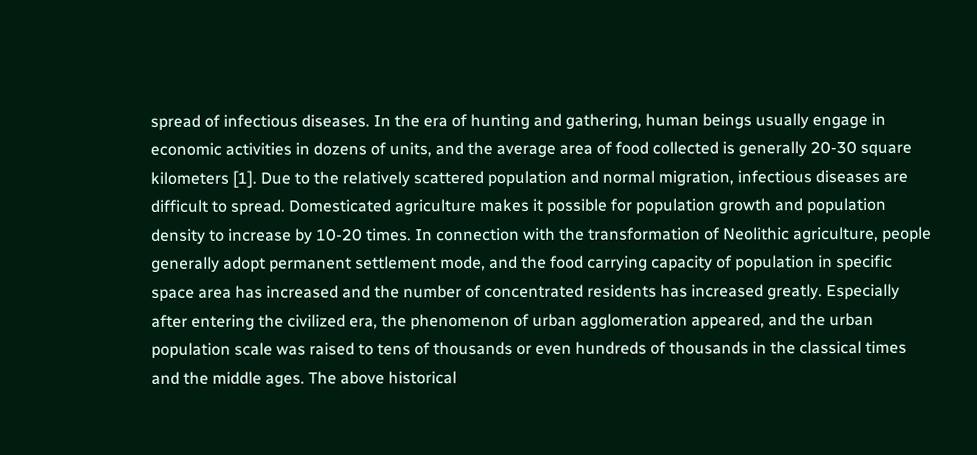spread of infectious diseases. In the era of hunting and gathering, human beings usually engage in economic activities in dozens of units, and the average area of food collected is generally 20-30 square kilometers [1]. Due to the relatively scattered population and normal migration, infectious diseases are difficult to spread. Domesticated agriculture makes it possible for population growth and population density to increase by 10-20 times. In connection with the transformation of Neolithic agriculture, people generally adopt permanent settlement mode, and the food carrying capacity of population in specific space area has increased and the number of concentrated residents has increased greatly. Especially after entering the civilized era, the phenomenon of urban agglomeration appeared, and the urban population scale was raised to tens of thousands or even hundreds of thousands in the classical times and the middle ages. The above historical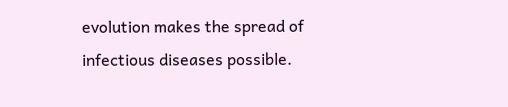evolution makes the spread of infectious diseases possible.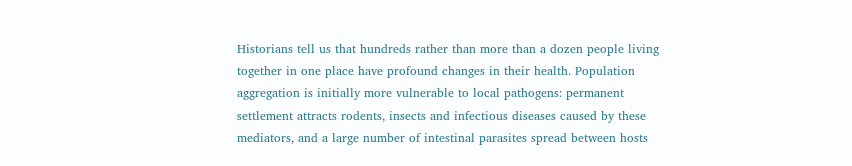Historians tell us that hundreds rather than more than a dozen people living together in one place have profound changes in their health. Population aggregation is initially more vulnerable to local pathogens: permanent settlement attracts rodents, insects and infectious diseases caused by these mediators, and a large number of intestinal parasites spread between hosts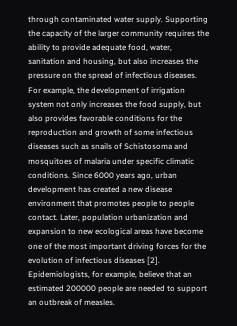through contaminated water supply. Supporting the capacity of the larger community requires the ability to provide adequate food, water, sanitation and housing, but also increases the pressure on the spread of infectious diseases. For example, the development of irrigation system not only increases the food supply, but also provides favorable conditions for the reproduction and growth of some infectious diseases such as snails of Schistosoma and mosquitoes of malaria under specific climatic conditions. Since 6000 years ago, urban development has created a new disease environment that promotes people to people contact. Later, population urbanization and expansion to new ecological areas have become one of the most important driving forces for the evolution of infectious diseases [2]. Epidemiologists, for example, believe that an estimated 200000 people are needed to support an outbreak of measles.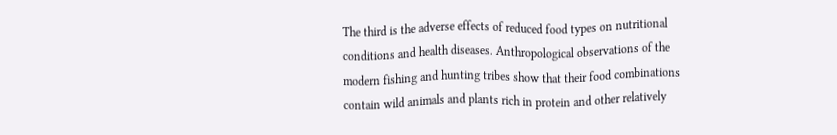The third is the adverse effects of reduced food types on nutritional conditions and health diseases. Anthropological observations of the modern fishing and hunting tribes show that their food combinations contain wild animals and plants rich in protein and other relatively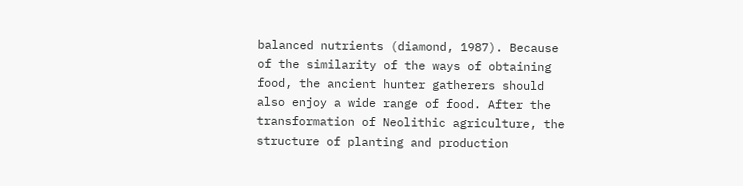balanced nutrients (diamond, 1987). Because of the similarity of the ways of obtaining food, the ancient hunter gatherers should also enjoy a wide range of food. After the transformation of Neolithic agriculture, the structure of planting and production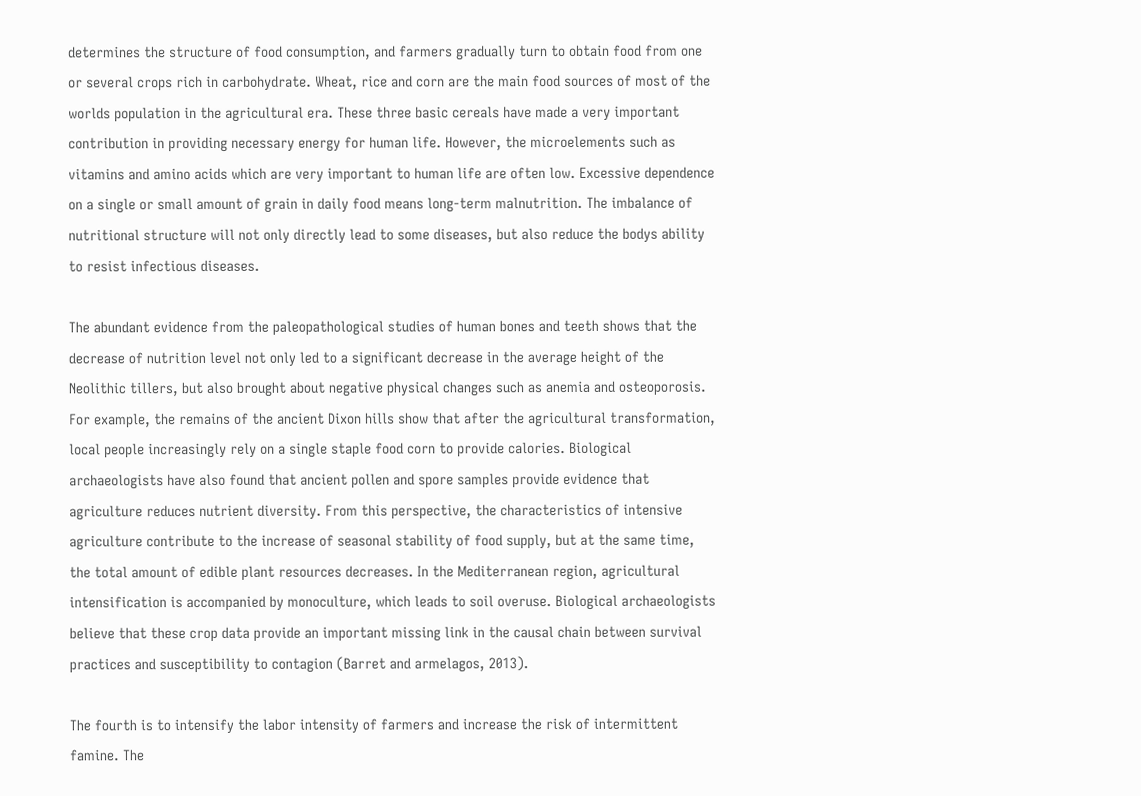determines the structure of food consumption, and farmers gradually turn to obtain food from one or several crops rich in carbohydrate. Wheat, rice and corn are the main food sources of most of the worlds population in the agricultural era. These three basic cereals have made a very important contribution in providing necessary energy for human life. However, the microelements such as vitamins and amino acids which are very important to human life are often low. Excessive dependence on a single or small amount of grain in daily food means long-term malnutrition. The imbalance of nutritional structure will not only directly lead to some diseases, but also reduce the bodys ability to resist infectious diseases.

The abundant evidence from the paleopathological studies of human bones and teeth shows that the decrease of nutrition level not only led to a significant decrease in the average height of the Neolithic tillers, but also brought about negative physical changes such as anemia and osteoporosis. For example, the remains of the ancient Dixon hills show that after the agricultural transformation, local people increasingly rely on a single staple food corn to provide calories. Biological archaeologists have also found that ancient pollen and spore samples provide evidence that agriculture reduces nutrient diversity. From this perspective, the characteristics of intensive agriculture contribute to the increase of seasonal stability of food supply, but at the same time, the total amount of edible plant resources decreases. In the Mediterranean region, agricultural intensification is accompanied by monoculture, which leads to soil overuse. Biological archaeologists believe that these crop data provide an important missing link in the causal chain between survival practices and susceptibility to contagion (Barret and armelagos, 2013).

The fourth is to intensify the labor intensity of farmers and increase the risk of intermittent famine. The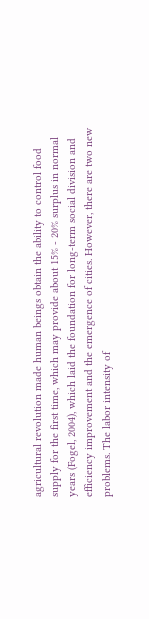agricultural revolution made human beings obtain the ability to control food supply for the first time, which may provide about 15% - 20% surplus in normal years (Fogel, 2004), which laid the foundation for long-term social division and efficiency improvement and the emergence of cities. However, there are two new problems. The labor intensity of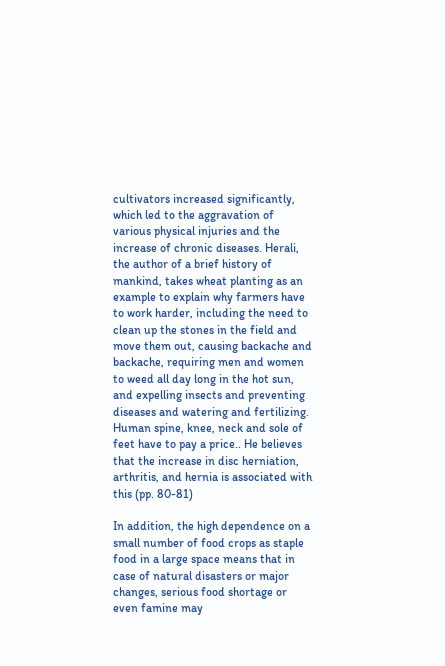cultivators increased significantly, which led to the aggravation of various physical injuries and the increase of chronic diseases. Herali, the author of a brief history of mankind, takes wheat planting as an example to explain why farmers have to work harder, including the need to clean up the stones in the field and move them out, causing backache and backache, requiring men and women to weed all day long in the hot sun, and expelling insects and preventing diseases and watering and fertilizing. Human spine, knee, neck and sole of feet have to pay a price.. He believes that the increase in disc herniation, arthritis, and hernia is associated with this (pp. 80-81)

In addition, the high dependence on a small number of food crops as staple food in a large space means that in case of natural disasters or major changes, serious food shortage or even famine may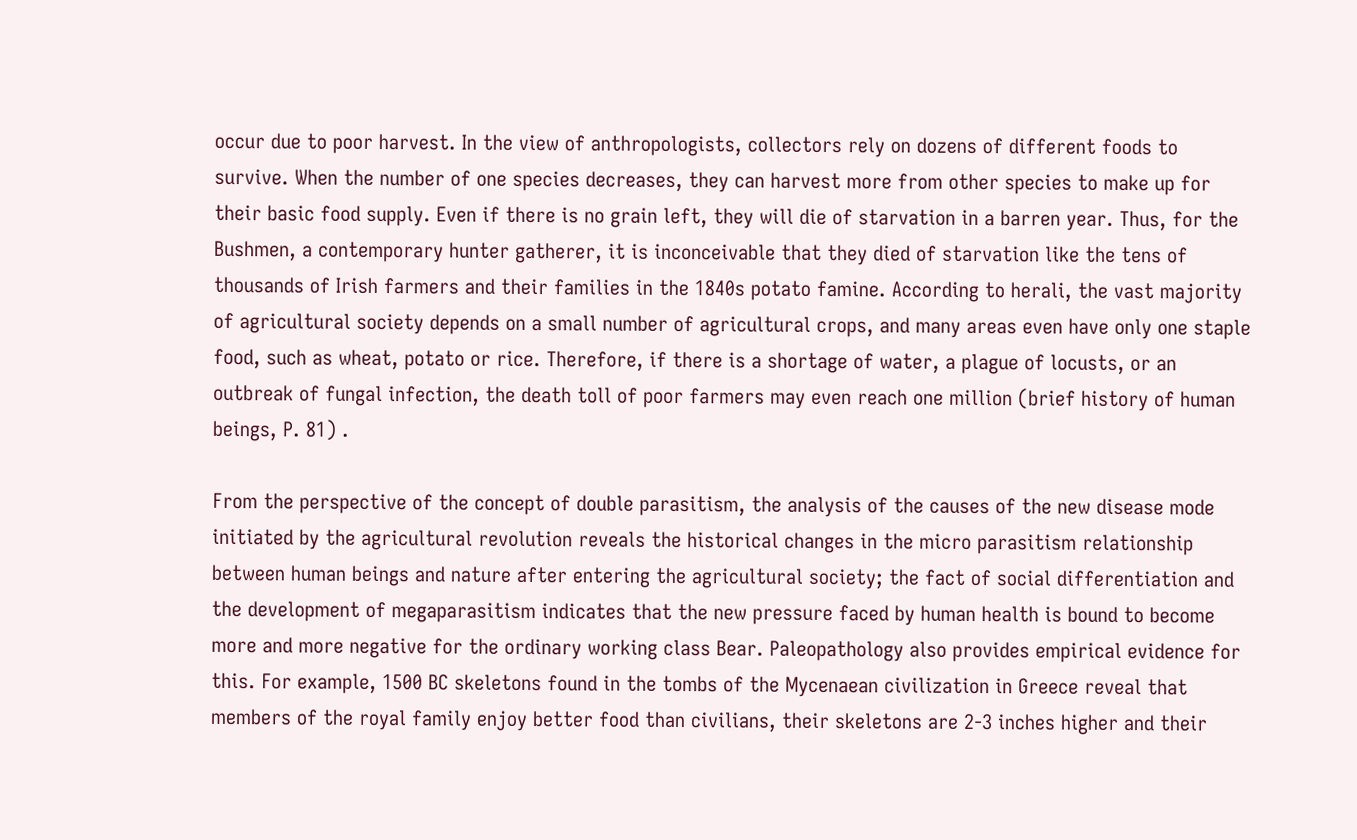occur due to poor harvest. In the view of anthropologists, collectors rely on dozens of different foods to survive. When the number of one species decreases, they can harvest more from other species to make up for their basic food supply. Even if there is no grain left, they will die of starvation in a barren year. Thus, for the Bushmen, a contemporary hunter gatherer, it is inconceivable that they died of starvation like the tens of thousands of Irish farmers and their families in the 1840s potato famine. According to herali, the vast majority of agricultural society depends on a small number of agricultural crops, and many areas even have only one staple food, such as wheat, potato or rice. Therefore, if there is a shortage of water, a plague of locusts, or an outbreak of fungal infection, the death toll of poor farmers may even reach one million (brief history of human beings, P. 81) .

From the perspective of the concept of double parasitism, the analysis of the causes of the new disease mode initiated by the agricultural revolution reveals the historical changes in the micro parasitism relationship between human beings and nature after entering the agricultural society; the fact of social differentiation and the development of megaparasitism indicates that the new pressure faced by human health is bound to become more and more negative for the ordinary working class Bear. Paleopathology also provides empirical evidence for this. For example, 1500 BC skeletons found in the tombs of the Mycenaean civilization in Greece reveal that members of the royal family enjoy better food than civilians, their skeletons are 2-3 inches higher and their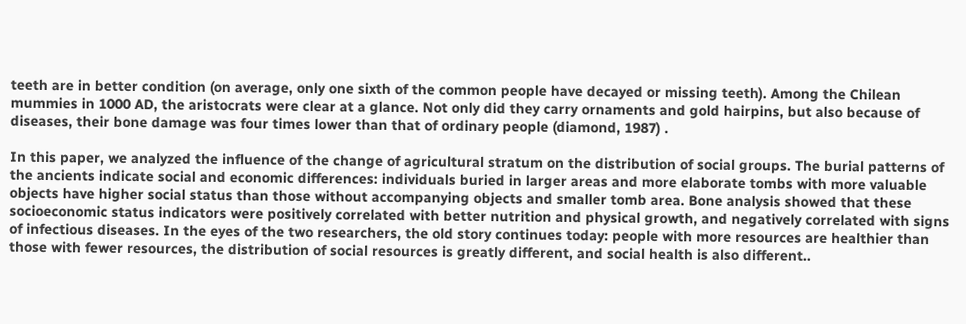teeth are in better condition (on average, only one sixth of the common people have decayed or missing teeth). Among the Chilean mummies in 1000 AD, the aristocrats were clear at a glance. Not only did they carry ornaments and gold hairpins, but also because of diseases, their bone damage was four times lower than that of ordinary people (diamond, 1987) .

In this paper, we analyzed the influence of the change of agricultural stratum on the distribution of social groups. The burial patterns of the ancients indicate social and economic differences: individuals buried in larger areas and more elaborate tombs with more valuable objects have higher social status than those without accompanying objects and smaller tomb area. Bone analysis showed that these socioeconomic status indicators were positively correlated with better nutrition and physical growth, and negatively correlated with signs of infectious diseases. In the eyes of the two researchers, the old story continues today: people with more resources are healthier than those with fewer resources, the distribution of social resources is greatly different, and social health is also different..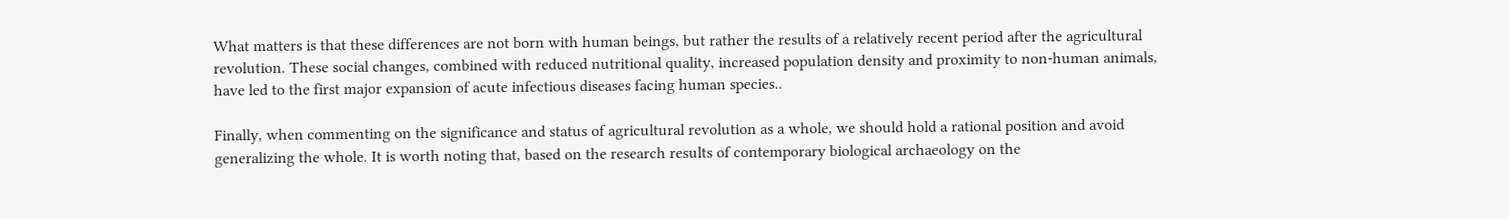What matters is that these differences are not born with human beings, but rather the results of a relatively recent period after the agricultural revolution. These social changes, combined with reduced nutritional quality, increased population density and proximity to non-human animals, have led to the first major expansion of acute infectious diseases facing human species..

Finally, when commenting on the significance and status of agricultural revolution as a whole, we should hold a rational position and avoid generalizing the whole. It is worth noting that, based on the research results of contemporary biological archaeology on the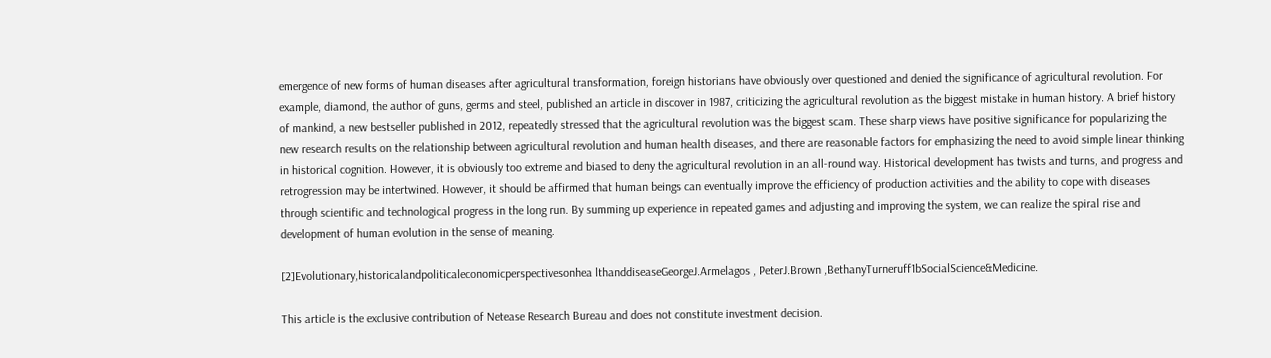emergence of new forms of human diseases after agricultural transformation, foreign historians have obviously over questioned and denied the significance of agricultural revolution. For example, diamond, the author of guns, germs and steel, published an article in discover in 1987, criticizing the agricultural revolution as the biggest mistake in human history. A brief history of mankind, a new bestseller published in 2012, repeatedly stressed that the agricultural revolution was the biggest scam. These sharp views have positive significance for popularizing the new research results on the relationship between agricultural revolution and human health diseases, and there are reasonable factors for emphasizing the need to avoid simple linear thinking in historical cognition. However, it is obviously too extreme and biased to deny the agricultural revolution in an all-round way. Historical development has twists and turns, and progress and retrogression may be intertwined. However, it should be affirmed that human beings can eventually improve the efficiency of production activities and the ability to cope with diseases through scientific and technological progress in the long run. By summing up experience in repeated games and adjusting and improving the system, we can realize the spiral rise and development of human evolution in the sense of meaning.

[2]Evolutionary,historicalandpoliticaleconomicperspectivesonhea lthanddiseaseGeorgeJ.Armelagos , PeterJ.Brown ,BethanyTurneruff1bSocialScience&Medicine.

This article is the exclusive contribution of Netease Research Bureau and does not constitute investment decision.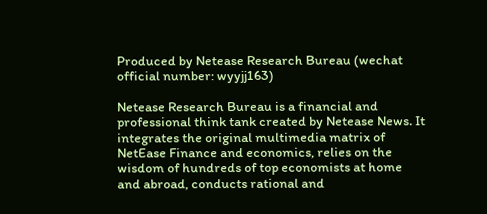Produced by Netease Research Bureau (wechat official number: wyyjj163)

Netease Research Bureau is a financial and professional think tank created by Netease News. It integrates the original multimedia matrix of NetEase Finance and economics, relies on the wisdom of hundreds of top economists at home and abroad, conducts rational and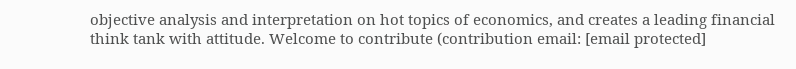objective analysis and interpretation on hot topics of economics, and creates a leading financial think tank with attitude. Welcome to contribute (contribution email: [email protected]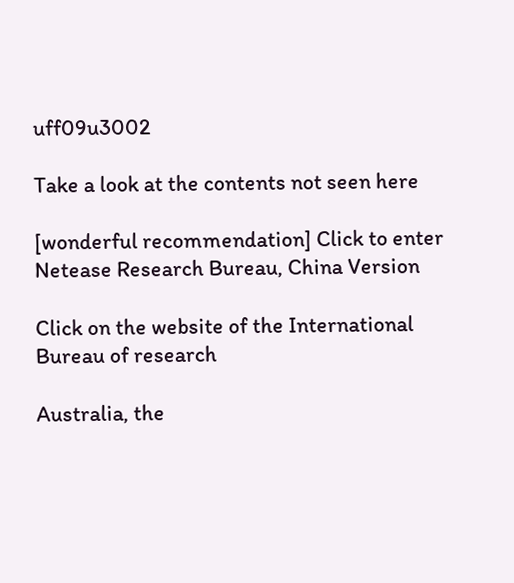uff09u3002

Take a look at the contents not seen here

[wonderful recommendation] Click to enter Netease Research Bureau, China Version

Click on the website of the International Bureau of research

Australia, the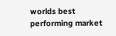worlds best performing market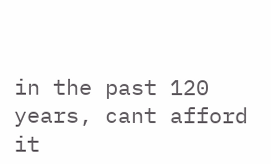in the past 120 years, cant afford it